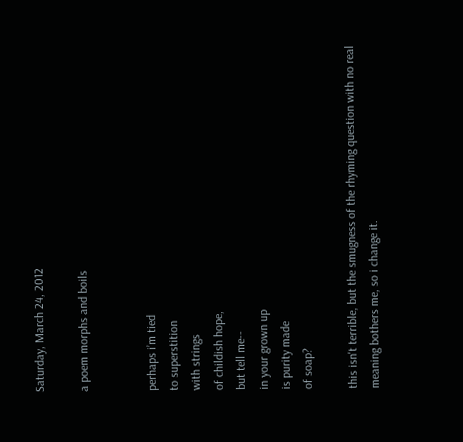Saturday, March 24, 2012

a poem morphs and boils


perhaps i’m tied
to superstition
with strings
of childish hope,
but tell me--
in your grown up
is purity made
of soap?

this isn't terrible, but the smugness of the rhyming question with no real meaning bothers me, so i change it.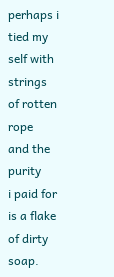perhaps i tied my
self with strings
of rotten rope
and the purity
i paid for
is a flake
of dirty soap.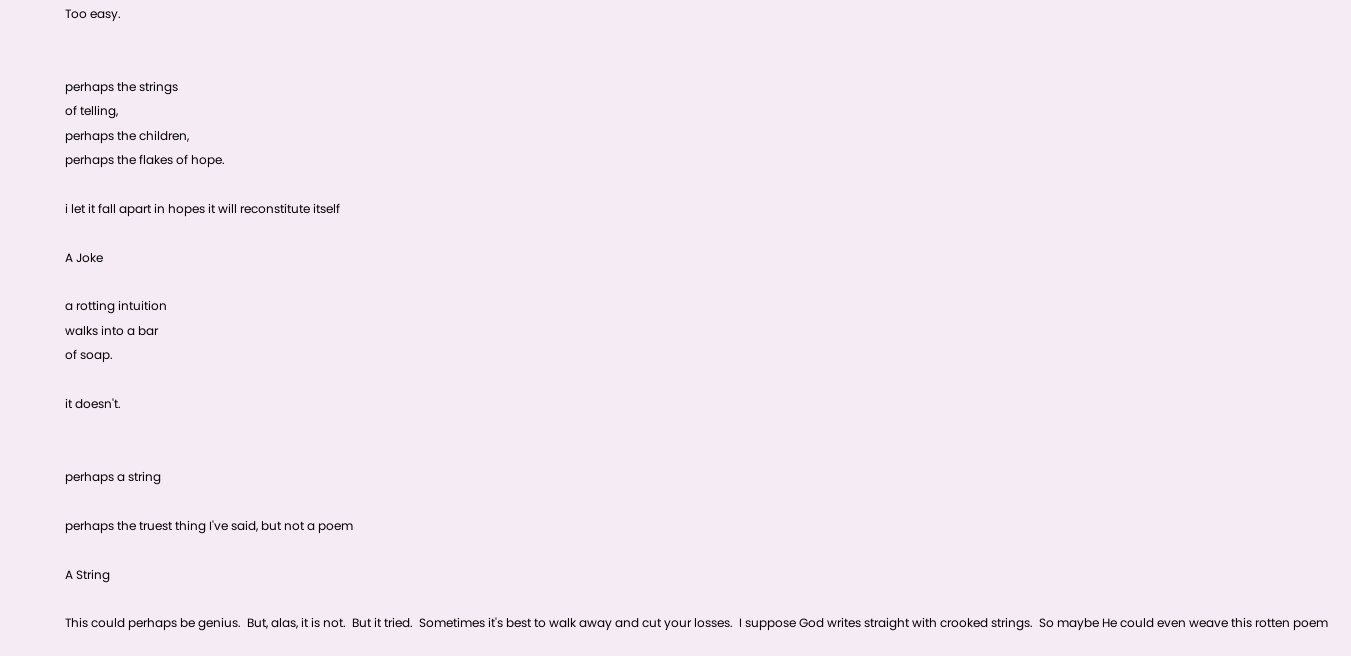Too easy.


perhaps the strings
of telling,
perhaps the children,
perhaps the flakes of hope.

i let it fall apart in hopes it will reconstitute itself

A Joke

a rotting intuition
walks into a bar
of soap.

it doesn't.


perhaps a string

perhaps the truest thing I've said, but not a poem

A String

This could perhaps be genius.  But, alas, it is not.  But it tried.  Sometimes it's best to walk away and cut your losses.  I suppose God writes straight with crooked strings.  So maybe He could even weave this rotten poem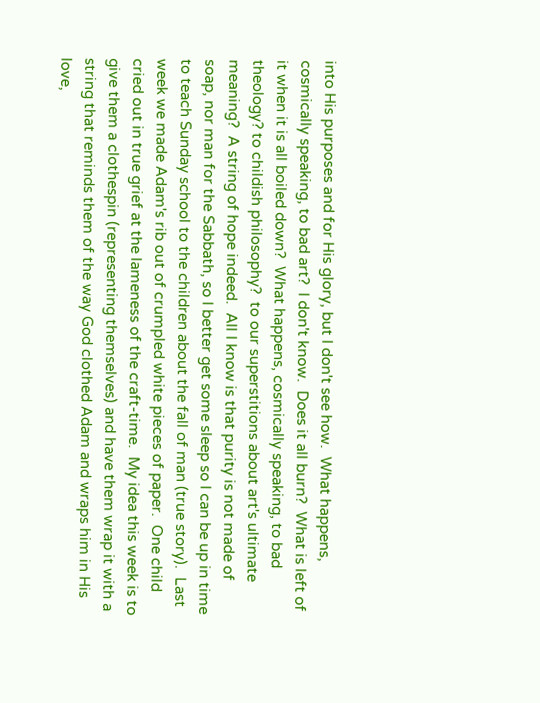into His purposes and for His glory, but I don't see how.  What happens, cosmically speaking, to bad art?  I don't know.  Does it all burn?  What is left of it when it is all boiled down?  What happens, cosmically speaking, to bad theology? to childish philosophy?  to our superstitions about art's ultimate meaning?  A string of hope indeed.  All I know is that purity is not made of soap, nor man for the Sabbath, so I better get some sleep so I can be up in time to teach Sunday school to the children about the fall of man (true story).  Last week we made Adam's rib out of crumpled white pieces of paper.  One child cried out in true grief at the lameness of the craft-time.  My idea this week is to give them a clothespin (representing themselves) and have them wrap it with a string that reminds them of the way God clothed Adam and wraps him in His love,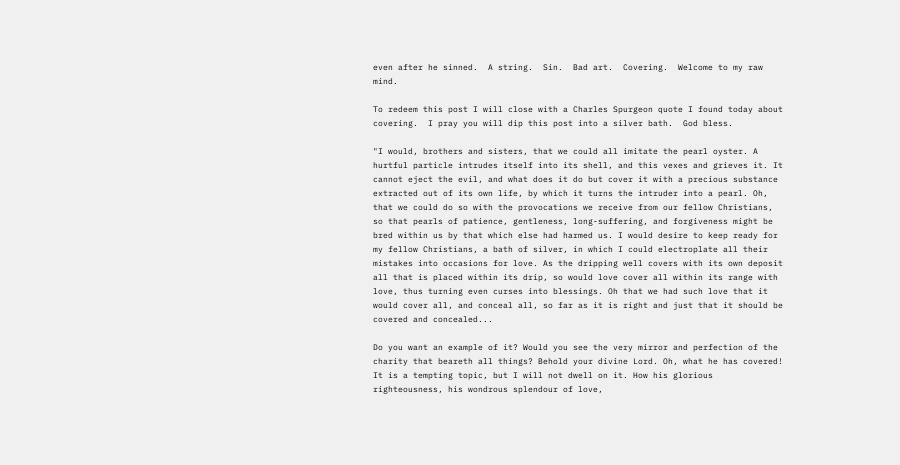even after he sinned.  A string.  Sin.  Bad art.  Covering.  Welcome to my raw mind.

To redeem this post I will close with a Charles Spurgeon quote I found today about covering.  I pray you will dip this post into a silver bath.  God bless.

"I would, brothers and sisters, that we could all imitate the pearl oyster. A hurtful particle intrudes itself into its shell, and this vexes and grieves it. It cannot eject the evil, and what does it do but cover it with a precious substance extracted out of its own life, by which it turns the intruder into a pearl. Oh, that we could do so with the provocations we receive from our fellow Christians, so that pearls of patience, gentleness, long-suffering, and forgiveness might be bred within us by that which else had harmed us. I would desire to keep ready for my fellow Christians, a bath of silver, in which I could electroplate all their mistakes into occasions for love. As the dripping well covers with its own deposit all that is placed within its drip, so would love cover all within its range with love, thus turning even curses into blessings. Oh that we had such love that it would cover all, and conceal all, so far as it is right and just that it should be covered and concealed...

Do you want an example of it? Would you see the very mirror and perfection of the charity that beareth all things? Behold your divine Lord. Oh, what he has covered! It is a tempting topic, but I will not dwell on it. How his glorious righteousness, his wondrous splendour of love,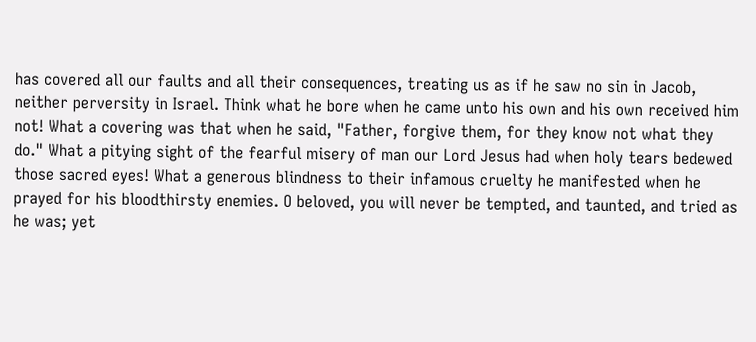has covered all our faults and all their consequences, treating us as if he saw no sin in Jacob, neither perversity in Israel. Think what he bore when he came unto his own and his own received him not! What a covering was that when he said, "Father, forgive them, for they know not what they do." What a pitying sight of the fearful misery of man our Lord Jesus had when holy tears bedewed those sacred eyes! What a generous blindness to their infamous cruelty he manifested when he prayed for his bloodthirsty enemies. O beloved, you will never be tempted, and taunted, and tried as he was; yet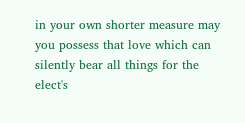in your own shorter measure may you possess that love which can silently bear all things for the elect's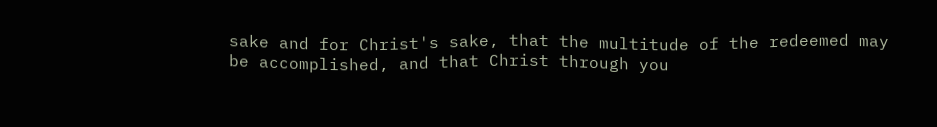sake and for Christ's sake, that the multitude of the redeemed may be accomplished, and that Christ through you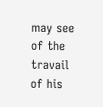may see of the travail  of his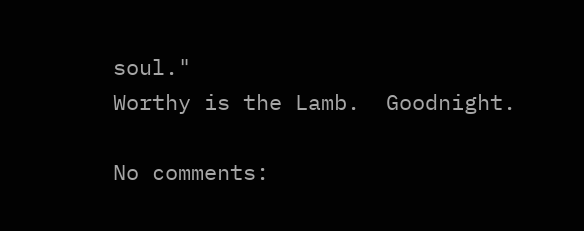soul."
Worthy is the Lamb.  Goodnight.

No comments: